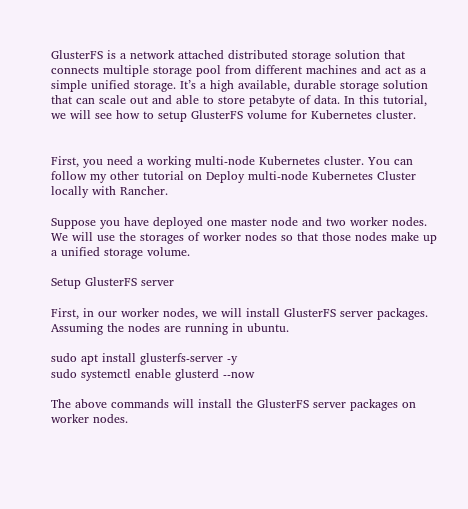GlusterFS is a network attached distributed storage solution that connects multiple storage pool from different machines and act as a simple unified storage. It’s a high available, durable storage solution that can scale out and able to store petabyte of data. In this tutorial, we will see how to setup GlusterFS volume for Kubernetes cluster.


First, you need a working multi-node Kubernetes cluster. You can follow my other tutorial on Deploy multi-node Kubernetes Cluster locally with Rancher.

Suppose you have deployed one master node and two worker nodes. We will use the storages of worker nodes so that those nodes make up a unified storage volume.

Setup GlusterFS server

First, in our worker nodes, we will install GlusterFS server packages. Assuming the nodes are running in ubuntu.

sudo apt install glusterfs-server -y
sudo systemctl enable glusterd --now

The above commands will install the GlusterFS server packages on worker nodes.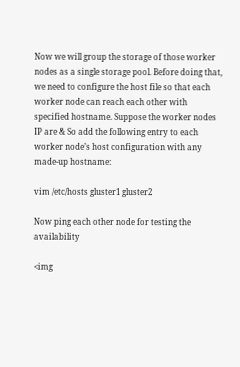Now we will group the storage of those worker nodes as a single storage pool. Before doing that, we need to configure the host file so that each worker node can reach each other with specified hostname. Suppose the worker nodes IP are & So add the following entry to each worker node’s host configuration with any made-up hostname:

vim /etc/hosts gluster1 gluster2

Now ping each other node for testing the availability

<img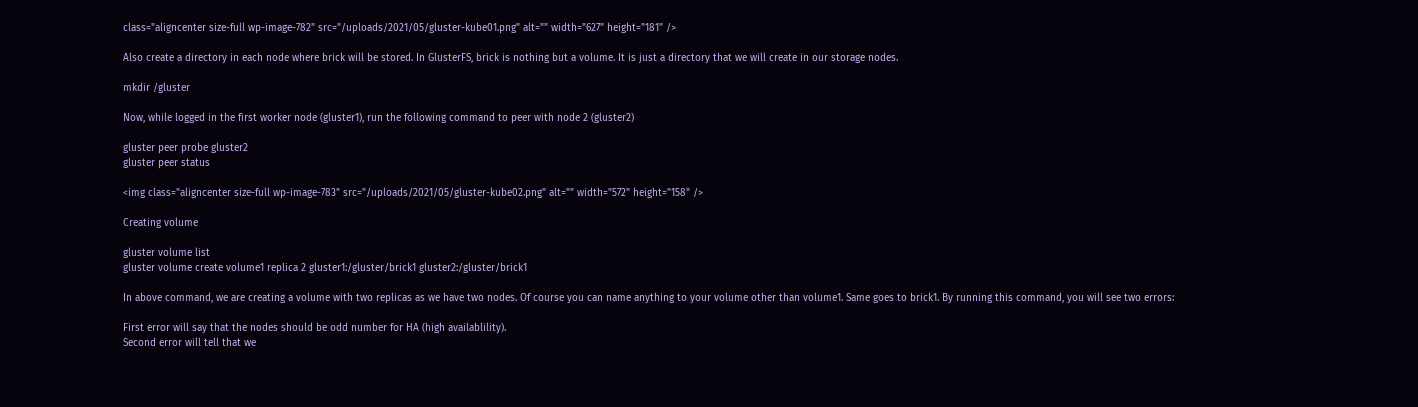class="aligncenter size-full wp-image-782" src="/uploads/2021/05/gluster-kube01.png" alt="" width="627" height="181" />

Also create a directory in each node where brick will be stored. In GlusterFS, brick is nothing but a volume. It is just a directory that we will create in our storage nodes.

mkdir /gluster

Now, while logged in the first worker node (gluster1), run the following command to peer with node 2 (gluster2)

gluster peer probe gluster2
gluster peer status

<img class="aligncenter size-full wp-image-783" src="/uploads/2021/05/gluster-kube02.png" alt="" width="572" height="158" />

Creating volume

gluster volume list
gluster volume create volume1 replica 2 gluster1:/gluster/brick1 gluster2:/gluster/brick1

In above command, we are creating a volume with two replicas as we have two nodes. Of course you can name anything to your volume other than volume1. Same goes to brick1. By running this command, you will see two errors:

First error will say that the nodes should be odd number for HA (high availablility).
Second error will tell that we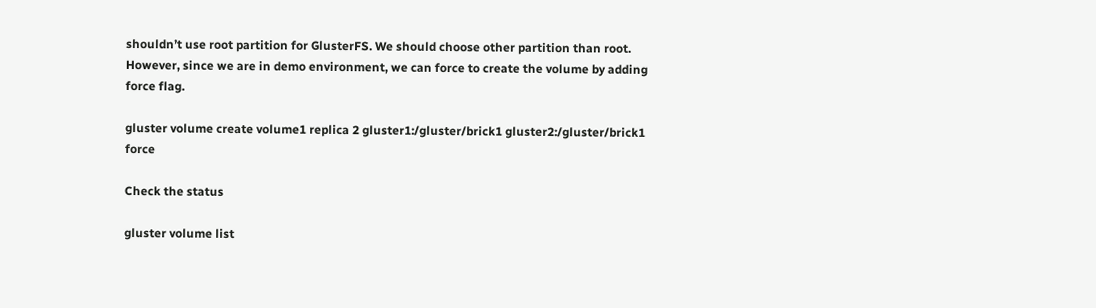shouldn’t use root partition for GlusterFS. We should choose other partition than root. However, since we are in demo environment, we can force to create the volume by adding force flag.

gluster volume create volume1 replica 2 gluster1:/gluster/brick1 gluster2:/gluster/brick1 force

Check the status

gluster volume list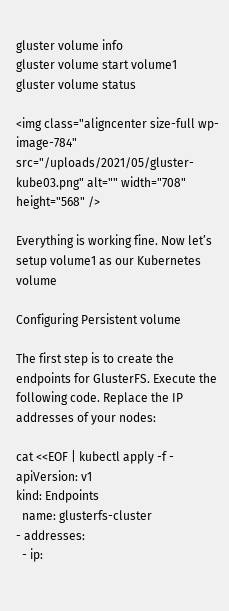gluster volume info
gluster volume start volume1
gluster volume status

<img class="aligncenter size-full wp-image-784" src="/uploads/2021/05/gluster-kube03.png" alt="" width="708" height="568" />

Everything is working fine. Now let’s setup volume1 as our Kubernetes volume

Configuring Persistent volume

The first step is to create the endpoints for GlusterFS. Execute the following code. Replace the IP addresses of your nodes:

cat <<EOF | kubectl apply -f -
apiVersion: v1
kind: Endpoints
  name: glusterfs-cluster
- addresses:
  - ip: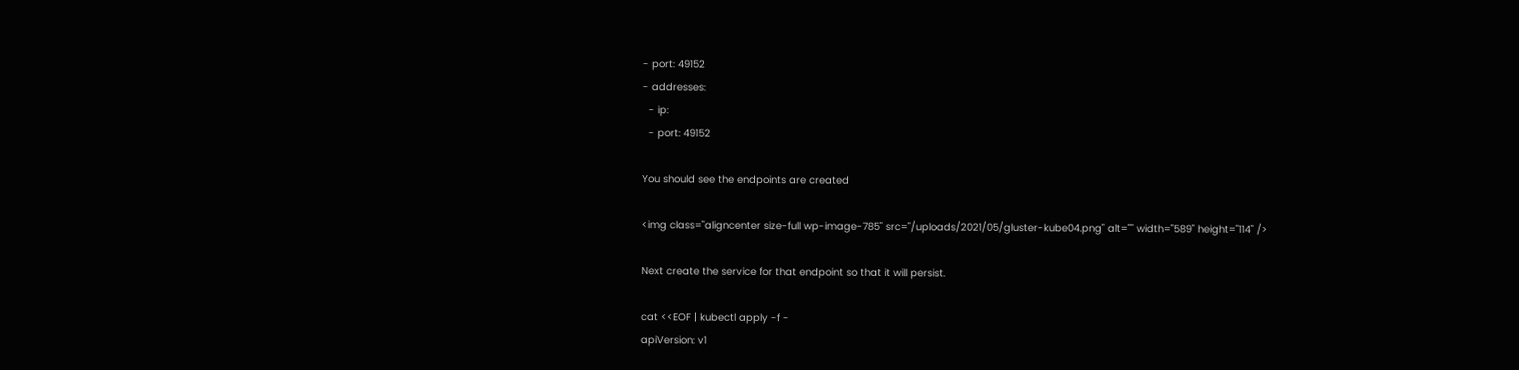- port: 49152
- addresses:
  - ip:
  - port: 49152

You should see the endpoints are created

<img class="aligncenter size-full wp-image-785" src="/uploads/2021/05/gluster-kube04.png" alt="" width="589" height="114" />

Next create the service for that endpoint so that it will persist.

cat <<EOF | kubectl apply -f -
apiVersion: v1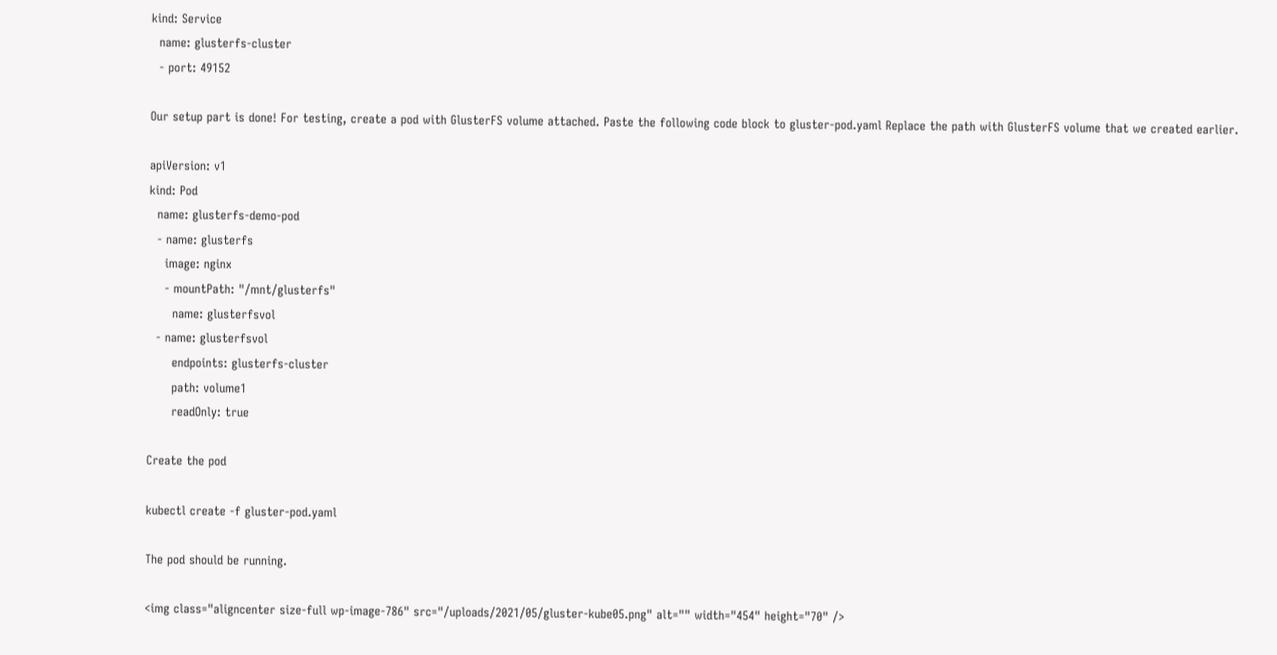kind: Service
  name: glusterfs-cluster
  - port: 49152

Our setup part is done! For testing, create a pod with GlusterFS volume attached. Paste the following code block to gluster-pod.yaml Replace the path with GlusterFS volume that we created earlier.

apiVersion: v1
kind: Pod
  name: glusterfs-demo-pod
  - name: glusterfs
    image: nginx
    - mountPath: "/mnt/glusterfs"
      name: glusterfsvol
  - name: glusterfsvol
      endpoints: glusterfs-cluster
      path: volume1
      readOnly: true

Create the pod

kubectl create -f gluster-pod.yaml

The pod should be running.

<img class="aligncenter size-full wp-image-786" src="/uploads/2021/05/gluster-kube05.png" alt="" width="454" height="70" />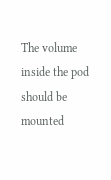The volume inside the pod should be mounted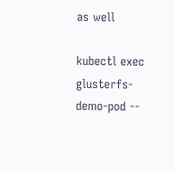as well

kubectl exec glusterfs-demo-pod --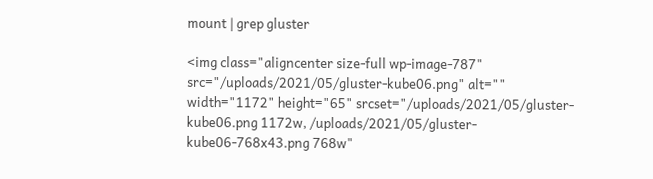mount | grep gluster

<img class="aligncenter size-full wp-image-787" src="/uploads/2021/05/gluster-kube06.png" alt="" width="1172" height="65" srcset="/uploads/2021/05/gluster-kube06.png 1172w, /uploads/2021/05/gluster-kube06-768x43.png 768w"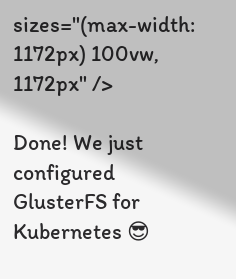sizes="(max-width: 1172px) 100vw, 1172px" />

Done! We just configured GlusterFS for Kubernetes 😎